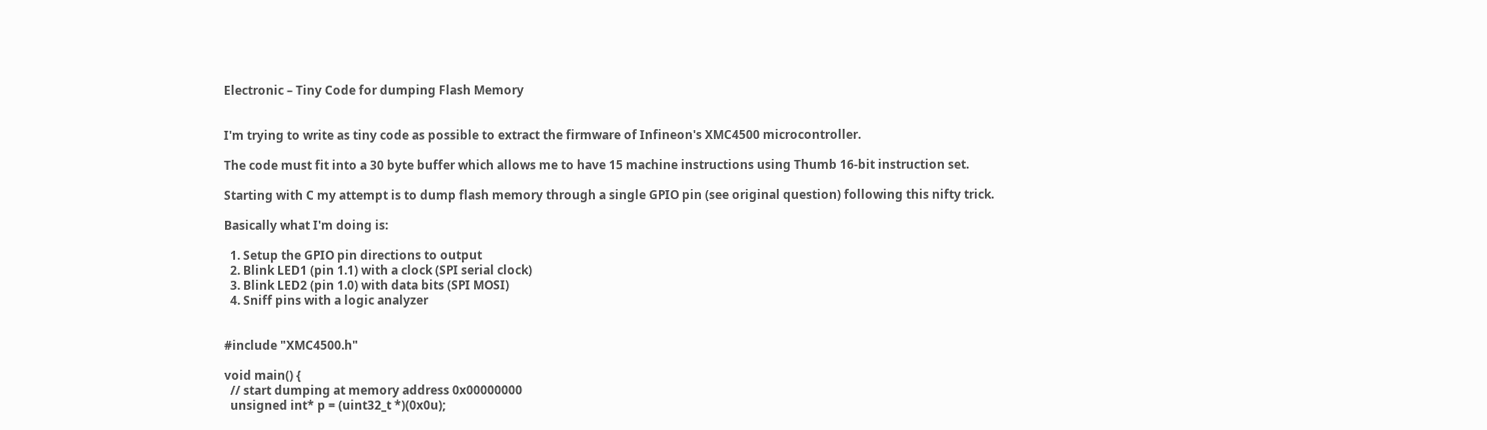Electronic – Tiny Code for dumping Flash Memory


I'm trying to write as tiny code as possible to extract the firmware of Infineon's XMC4500 microcontroller.

The code must fit into a 30 byte buffer which allows me to have 15 machine instructions using Thumb 16-bit instruction set.

Starting with C my attempt is to dump flash memory through a single GPIO pin (see original question) following this nifty trick.

Basically what I'm doing is:

  1. Setup the GPIO pin directions to output
  2. Blink LED1 (pin 1.1) with a clock (SPI serial clock)
  3. Blink LED2 (pin 1.0) with data bits (SPI MOSI)
  4. Sniff pins with a logic analyzer


#include "XMC4500.h"

void main() {
  // start dumping at memory address 0x00000000
  unsigned int* p = (uint32_t *)(0x0u);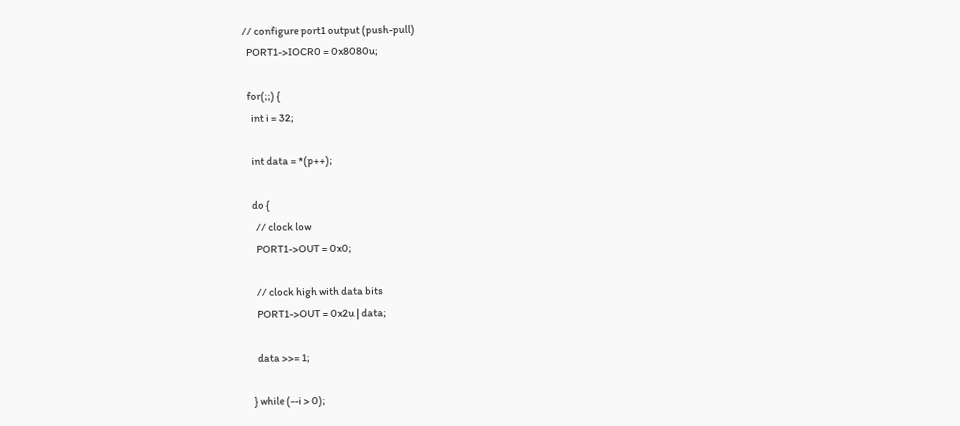// configure port1 output (push-pull)
  PORT1->IOCR0 = 0x8080u;

  for(;;) {
    int i = 32;

    int data = *(p++);

    do {
      // clock low
      PORT1->OUT = 0x0;

      // clock high with data bits
      PORT1->OUT = 0x2u | data;

      data >>= 1;

    } while (--i > 0);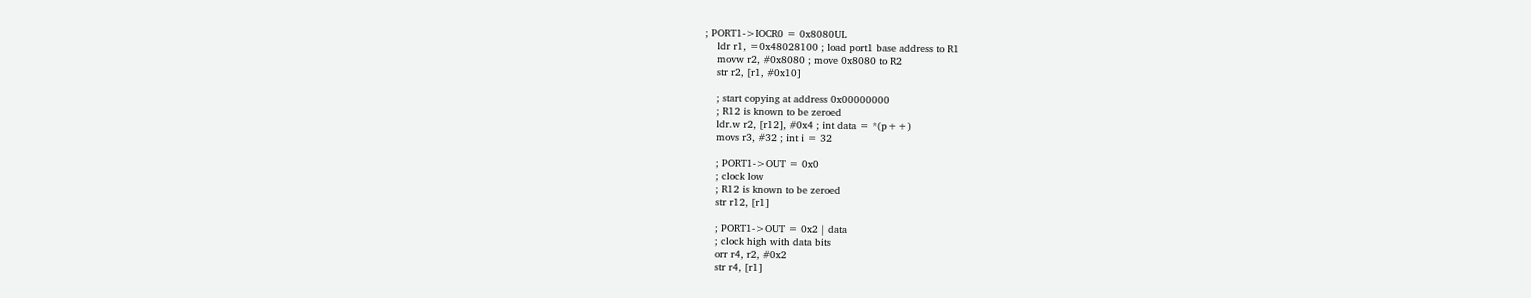; PORT1->IOCR0 = 0x8080UL
    ldr r1, =0x48028100 ; load port1 base address to R1
    movw r2, #0x8080 ; move 0x8080 to R2
    str r2, [r1, #0x10]

    ; start copying at address 0x00000000
    ; R12 is known to be zeroed
    ldr.w r2, [r12], #0x4 ; int data = *(p++)
    movs r3, #32 ; int i = 32

    ; PORT1->OUT = 0x0
    ; clock low
    ; R12 is known to be zeroed
    str r12, [r1]

    ; PORT1->OUT = 0x2 | data
    ; clock high with data bits
    orr r4, r2, #0x2
    str r4, [r1]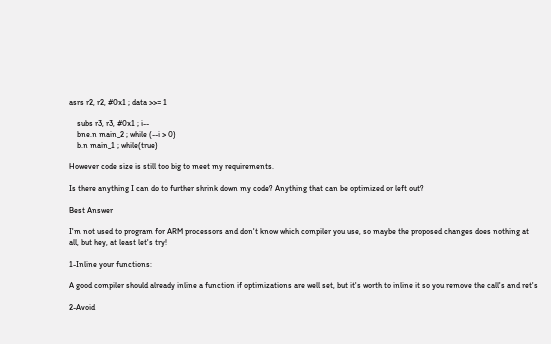asrs r2, r2, #0x1 ; data >>= 1

    subs r3, r3, #0x1 ; i--
    bne.n main_2 ; while (--i > 0)
    b.n main_1 ; while(true)

However code size is still too big to meet my requirements.

Is there anything I can do to further shrink down my code? Anything that can be optimized or left out?

Best Answer

I'm not used to program for ARM processors and don't know which compiler you use, so maybe the proposed changes does nothing at all, but hey, at least let's try!

1-Inline your functions:

A good compiler should already inline a function if optimizations are well set, but it's worth to inline it so you remove the call's and ret's

2-Avoid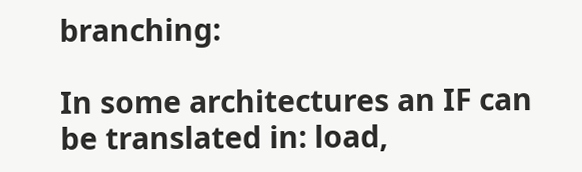branching:

In some architectures an IF can be translated in: load,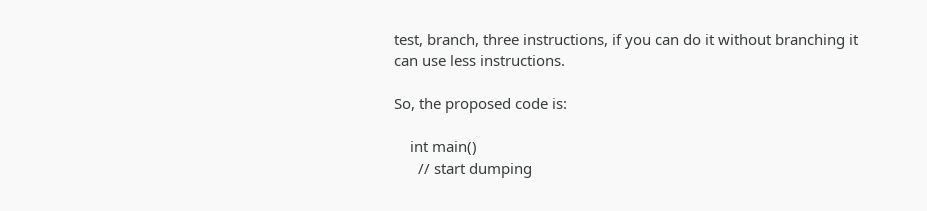test, branch, three instructions, if you can do it without branching it can use less instructions.

So, the proposed code is:

    int main()
      // start dumping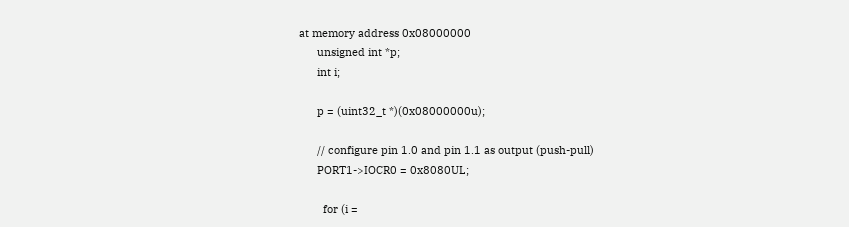at memory address 0x08000000
      unsigned int *p;
      int i;

      p = (uint32_t *)(0x08000000u);

      // configure pin 1.0 and pin 1.1 as output (push-pull)
      PORT1->IOCR0 = 0x8080UL;

        for (i =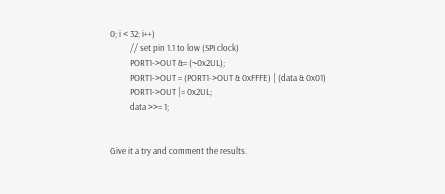0; i < 32; i++)
          // set pin 1.1 to low (SPI clock)
          PORT1->OUT &= (~0x2UL);
          PORT1->OUT = (PORT1->OUT & 0xFFFE) | (data & 0x01)
          PORT1->OUT |= 0x2UL;
          data >>= 1;


Give it a try and comment the results.